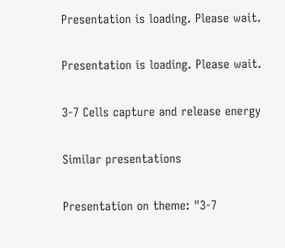Presentation is loading. Please wait.

Presentation is loading. Please wait.

3-7 Cells capture and release energy

Similar presentations

Presentation on theme: "3-7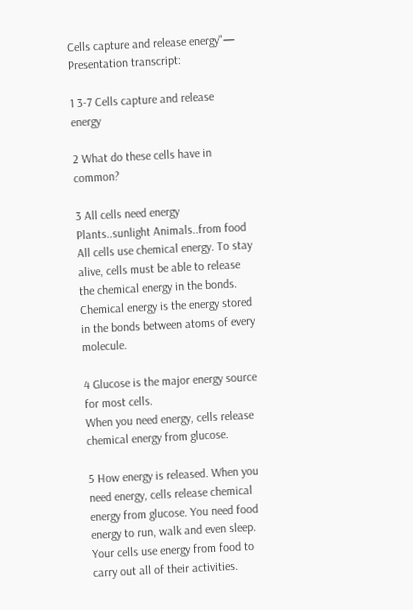Cells capture and release energy"— Presentation transcript:

1 3-7 Cells capture and release energy

2 What do these cells have in common?

3 All cells need energy Plants..sunlight Animals..from food
All cells use chemical energy. To stay alive, cells must be able to release the chemical energy in the bonds. Chemical energy is the energy stored in the bonds between atoms of every molecule.

4 Glucose is the major energy source for most cells.
When you need energy, cells release chemical energy from glucose.

5 How energy is released. When you need energy, cells release chemical energy from glucose. You need food energy to run, walk and even sleep. Your cells use energy from food to carry out all of their activities.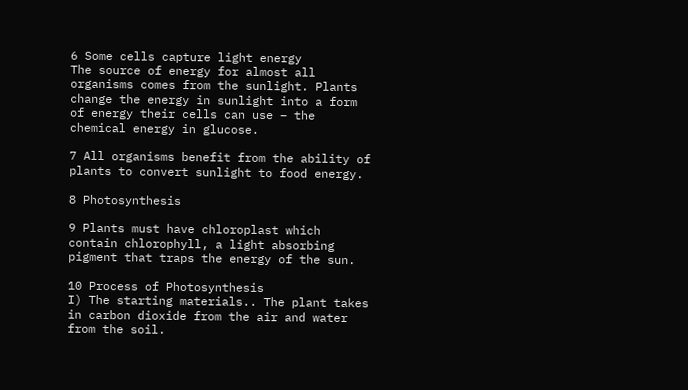6 Some cells capture light energy
The source of energy for almost all organisms comes from the sunlight. Plants change the energy in sunlight into a form of energy their cells can use – the chemical energy in glucose.

7 All organisms benefit from the ability of plants to convert sunlight to food energy.

8 Photosynthesis

9 Plants must have chloroplast which contain chlorophyll, a light absorbing pigment that traps the energy of the sun.

10 Process of Photosynthesis
I) The starting materials.. The plant takes in carbon dioxide from the air and water from the soil.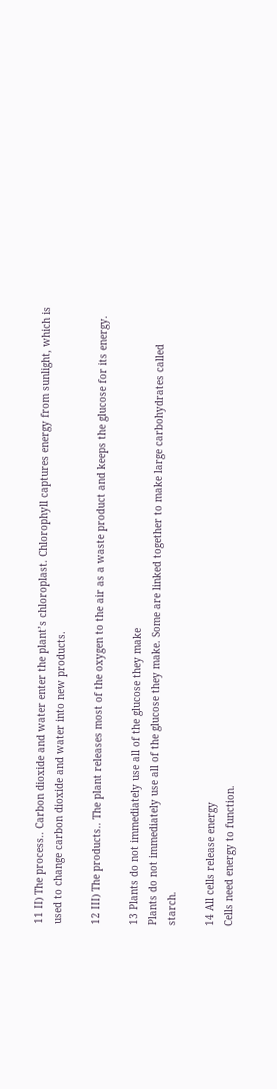11 II) The process.. Carbon dioxide and water enter the plant’s chloroplast. Chlorophyll captures energy from sunlight, which is used to change carbon dioxide and water into new products.

12 III) The products.. The plant releases most of the oxygen to the air as a waste product and keeps the glucose for its energy.

13 Plants do not immediately use all of the glucose they make
Plants do not immediately use all of the glucose they make. Some are linked together to make large carbohydrates called starch.

14 All cells release energy
Cells need energy to function.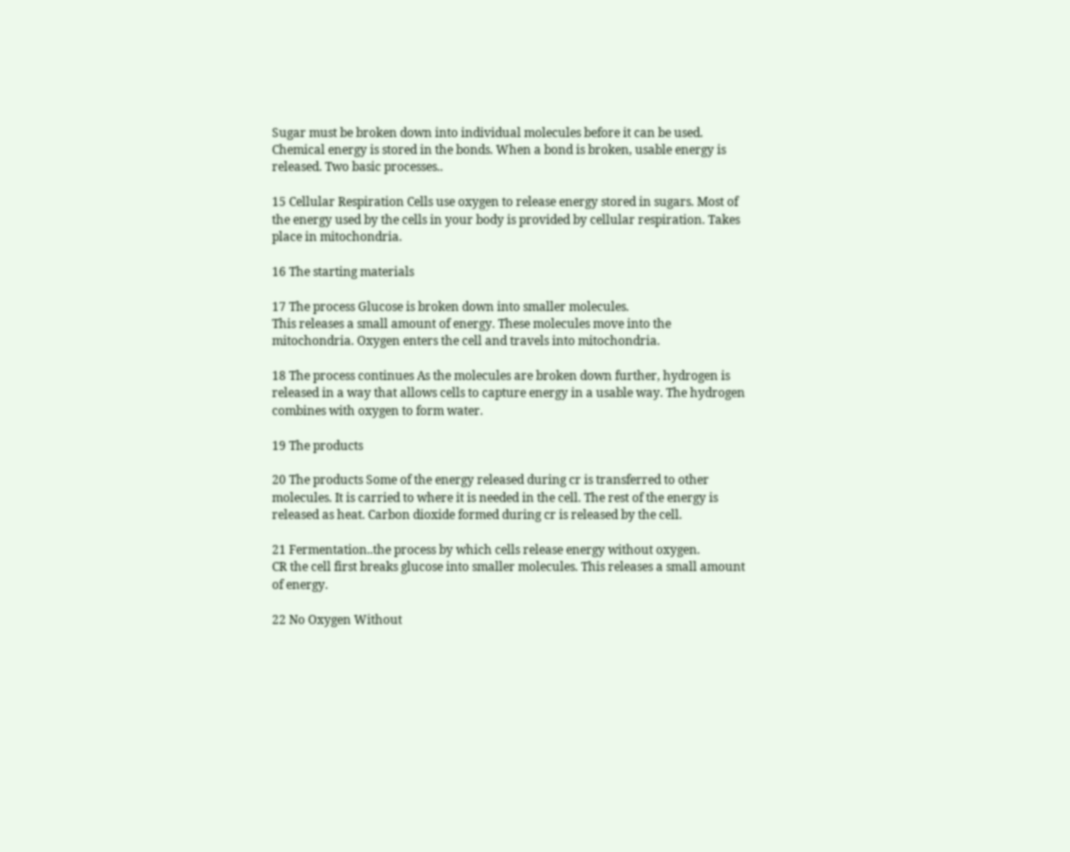Sugar must be broken down into individual molecules before it can be used. Chemical energy is stored in the bonds. When a bond is broken, usable energy is released. Two basic processes..

15 Cellular Respiration Cells use oxygen to release energy stored in sugars. Most of the energy used by the cells in your body is provided by cellular respiration. Takes place in mitochondria.

16 The starting materials

17 The process Glucose is broken down into smaller molecules.
This releases a small amount of energy. These molecules move into the mitochondria. Oxygen enters the cell and travels into mitochondria.

18 The process continues As the molecules are broken down further, hydrogen is released in a way that allows cells to capture energy in a usable way. The hydrogen combines with oxygen to form water.

19 The products

20 The products Some of the energy released during cr is transferred to other molecules. It is carried to where it is needed in the cell. The rest of the energy is released as heat. Carbon dioxide formed during cr is released by the cell.

21 Fermentation..the process by which cells release energy without oxygen.
CR the cell first breaks glucose into smaller molecules. This releases a small amount of energy.

22 No Oxygen Without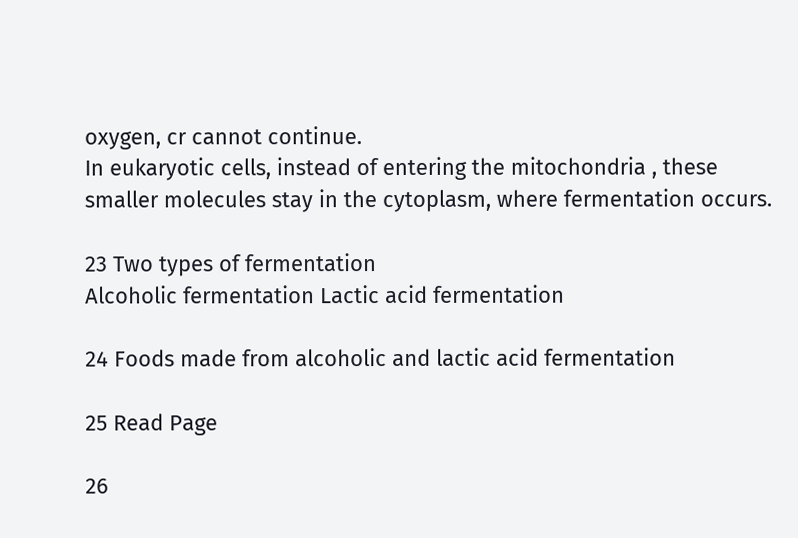oxygen, cr cannot continue.
In eukaryotic cells, instead of entering the mitochondria , these smaller molecules stay in the cytoplasm, where fermentation occurs.

23 Two types of fermentation
Alcoholic fermentation Lactic acid fermentation

24 Foods made from alcoholic and lactic acid fermentation

25 Read Page

26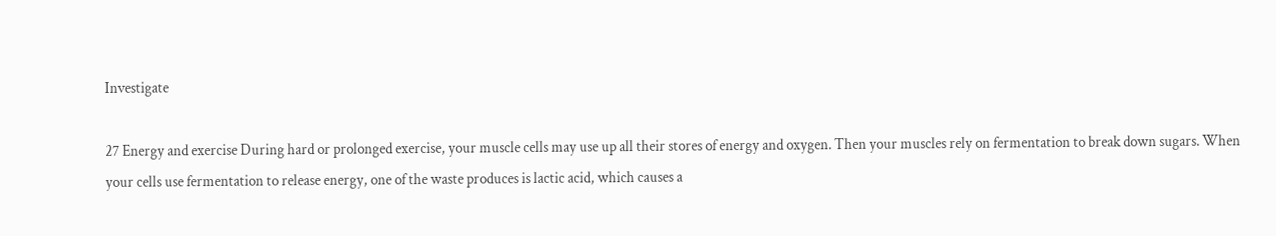Investigate

27 Energy and exercise During hard or prolonged exercise, your muscle cells may use up all their stores of energy and oxygen. Then your muscles rely on fermentation to break down sugars. When your cells use fermentation to release energy, one of the waste produces is lactic acid, which causes a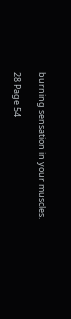burning sensation in your muscles.

28 Page 54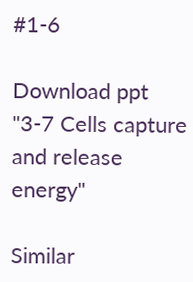#1-6

Download ppt "3-7 Cells capture and release energy"

Similar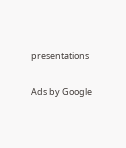presentations

Ads by Google